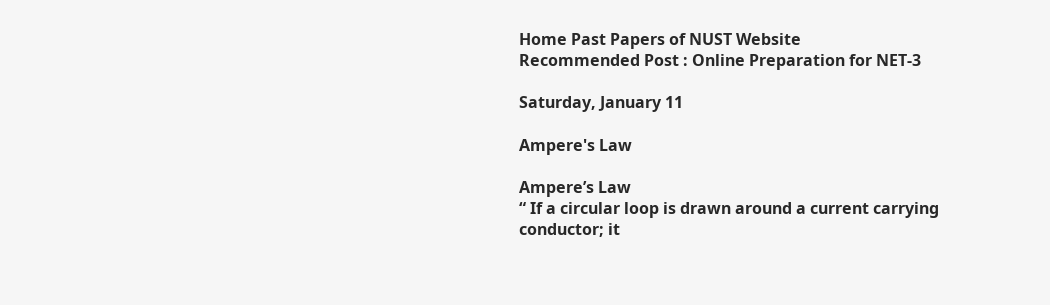Home Past Papers of NUST Website
Recommended Post : Online Preparation for NET-3

Saturday, January 11

Ampere's Law

Ampere’s Law
“ If a circular loop is drawn around a current carrying conductor; it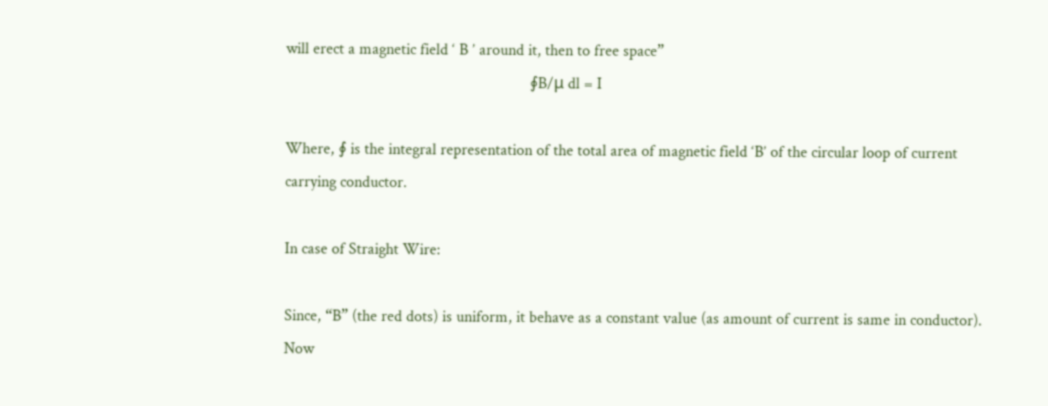will erect a magnetic field ‘ B ’ around it, then to free space”
                                                             ∮B/μ dl = I

Where, ∮ is the integral representation of the total area of magnetic field ‘B’ of the circular loop of current carrying conductor.

In case of Straight Wire:

Since, “B” (the red dots) is uniform, it behave as a constant value (as amount of current is same in conductor). Now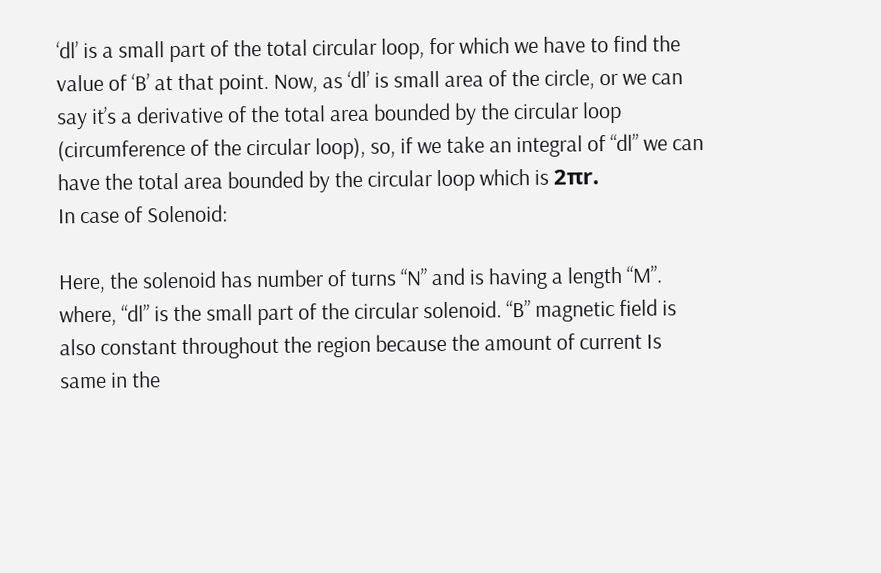‘dl’ is a small part of the total circular loop, for which we have to find the value of ‘B’ at that point. Now, as ‘dl’ is small area of the circle, or we can say it’s a derivative of the total area bounded by the circular loop (circumference of the circular loop), so, if we take an integral of “dl” we can have the total area bounded by the circular loop which is 2πr.
In case of Solenoid:

Here, the solenoid has number of turns “N” and is having a length “M”. where, “dl” is the small part of the circular solenoid. “B” magnetic field is also constant throughout the region because the amount of current Is same in the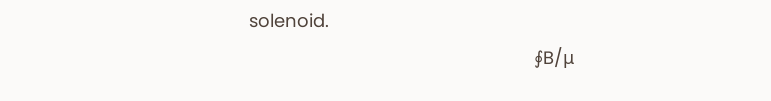solenoid.
                                                         ∮B/μ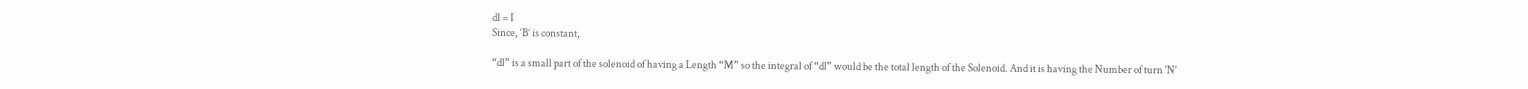dl = I
Since, ‘B’ is constant,

“dl” is a small part of the solenoid of having a Length “M” so the integral of “dl” would be the total length of the Solenoid. And it is having the Number of turn 'N'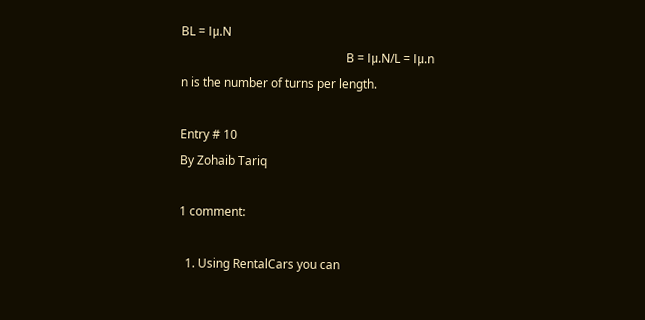BL = Iμ.N
                                                       B = Iμ.N/L = Iμ.n
n is the number of turns per length.

Entry # 10
By Zohaib Tariq

1 comment:

  1. Using RentalCars you can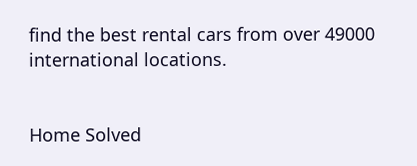find the best rental cars from over 49000 international locations.


Home Solved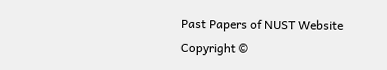Past Papers of NUST Website
Copyright ©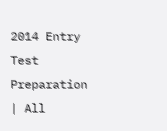2014 Entry Test Preparation | All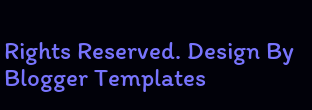Rights Reserved. Design By Blogger Templates